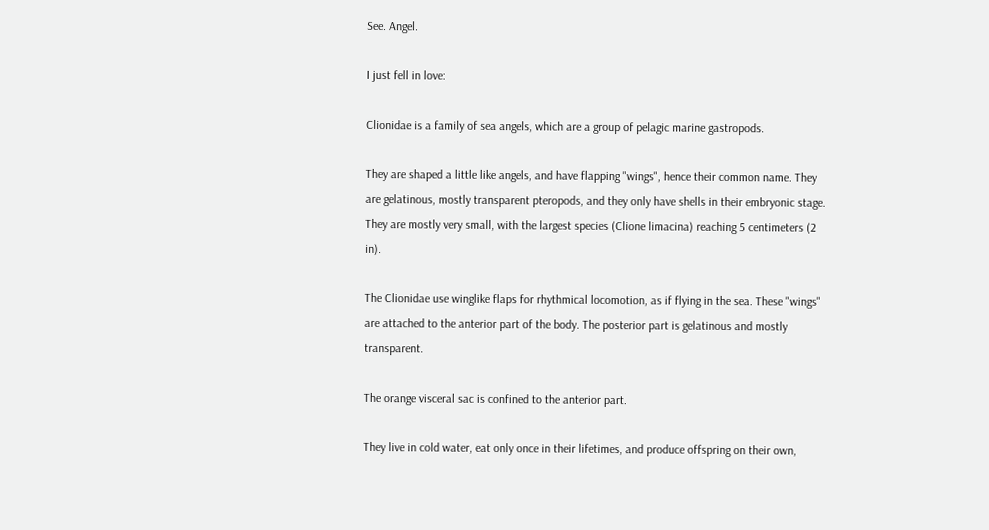See. Angel.

I just fell in love:

Clionidae is a family of sea angels, which are a group of pelagic marine gastropods.

They are shaped a little like angels, and have flapping "wings", hence their common name. They are gelatinous, mostly transparent pteropods, and they only have shells in their embryonic stage. They are mostly very small, with the largest species (Clione limacina) reaching 5 centimeters (2 in).

The Clionidae use winglike flaps for rhythmical locomotion, as if flying in the sea. These "wings" are attached to the anterior part of the body. The posterior part is gelatinous and mostly transparent.

The orange visceral sac is confined to the anterior part.

They live in cold water, eat only once in their lifetimes, and produce offspring on their own,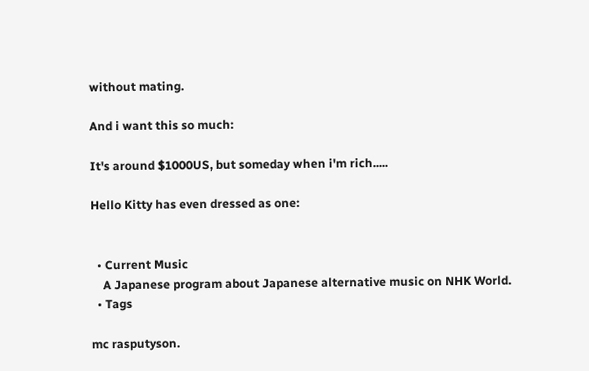without mating.

And i want this so much:

It's around $1000US, but someday when i'm rich.....

Hello Kitty has even dressed as one:


  • Current Music
    A Japanese program about Japanese alternative music on NHK World.
  • Tags

mc rasputyson.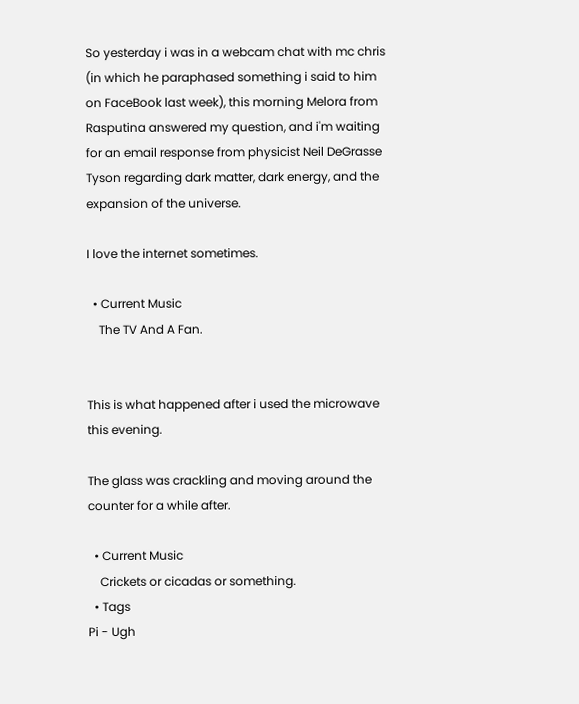So yesterday i was in a webcam chat with mc chris (in which he paraphased something i said to him on FaceBook last week), this morning Melora from Rasputina answered my question, and i'm waiting for an email response from physicist Neil DeGrasse Tyson regarding dark matter, dark energy, and the expansion of the universe.

I love the internet sometimes.

  • Current Music
    The TV And A Fan.


This is what happened after i used the microwave this evening.

The glass was crackling and moving around the counter for a while after.

  • Current Music
    Crickets or cicadas or something.
  • Tags
Pi - Ugh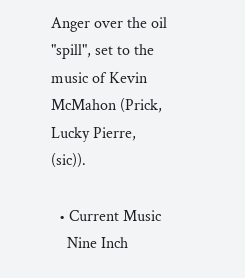Anger over the oil "spill", set to the music of Kevin McMahon (Prick, Lucky Pierre, (sic)).

  • Current Music
    Nine Inch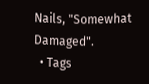Nails, "Somewhat Damaged".
  • Tags